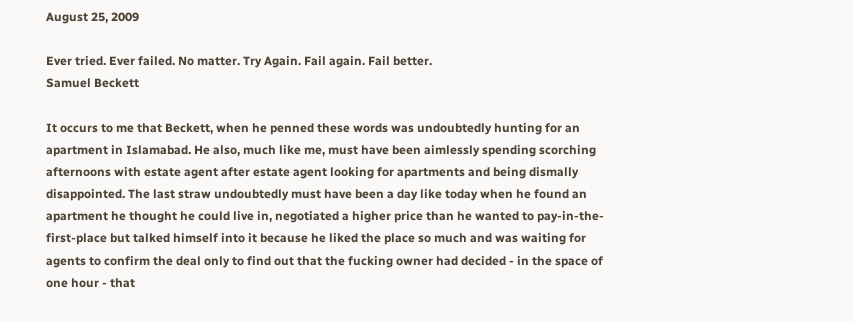August 25, 2009

Ever tried. Ever failed. No matter. Try Again. Fail again. Fail better.
Samuel Beckett

It occurs to me that Beckett, when he penned these words was undoubtedly hunting for an apartment in Islamabad. He also, much like me, must have been aimlessly spending scorching afternoons with estate agent after estate agent looking for apartments and being dismally disappointed. The last straw undoubtedly must have been a day like today when he found an apartment he thought he could live in, negotiated a higher price than he wanted to pay-in-the-first-place but talked himself into it because he liked the place so much and was waiting for agents to confirm the deal only to find out that the fucking owner had decided - in the space of one hour - that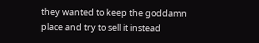they wanted to keep the goddamn place and try to sell it instead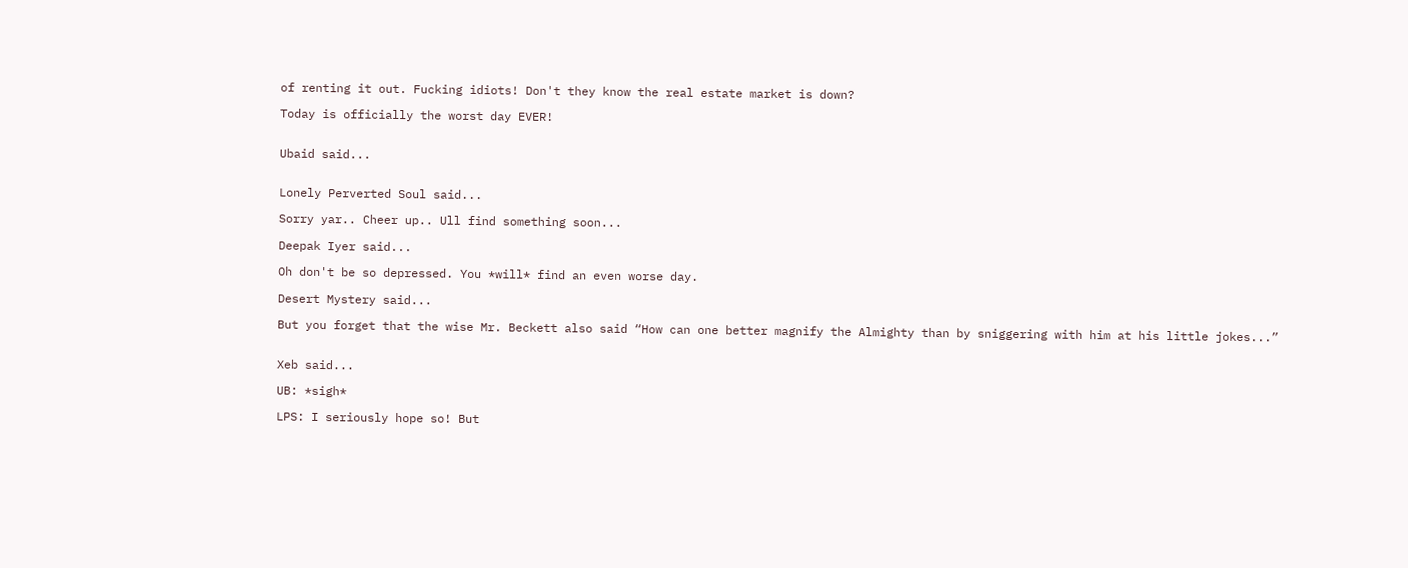of renting it out. Fucking idiots! Don't they know the real estate market is down?

Today is officially the worst day EVER!


Ubaid said...


Lonely Perverted Soul said...

Sorry yar.. Cheer up.. Ull find something soon...

Deepak Iyer said...

Oh don't be so depressed. You *will* find an even worse day.

Desert Mystery said...

But you forget that the wise Mr. Beckett also said “How can one better magnify the Almighty than by sniggering with him at his little jokes...”


Xeb said...

UB: *sigh*

LPS: I seriously hope so! But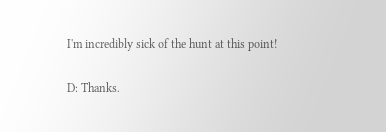I'm incredibly sick of the hunt at this point!

D: Thanks.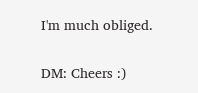I'm much obliged.

DM: Cheers :)